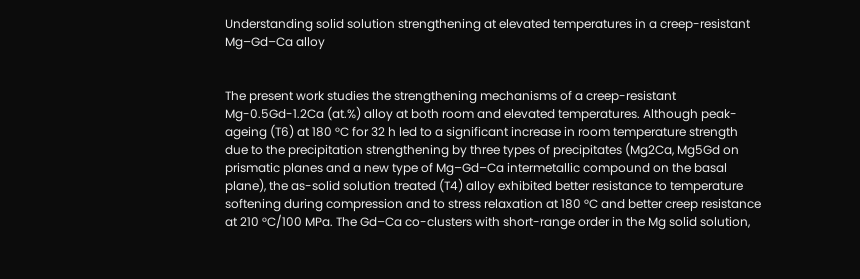Understanding solid solution strengthening at elevated temperatures in a creep-resistant Mg–Gd–Ca alloy


The present work studies the strengthening mechanisms of a creep-resistant Mg-0.5Gd-1.2Ca (at.%) alloy at both room and elevated temperatures. Although peak-ageing (T6) at 180 °C for 32 h led to a significant increase in room temperature strength due to the precipitation strengthening by three types of precipitates (Mg2Ca, Mg5Gd on prismatic planes and a new type of Mg–Gd–Ca intermetallic compound on the basal plane), the as-solid solution treated (T4) alloy exhibited better resistance to temperature softening during compression and to stress relaxation at 180 °C and better creep resistance at 210 °C/100 MPa. The Gd–Ca co-clusters with short-range order in the Mg solid solution,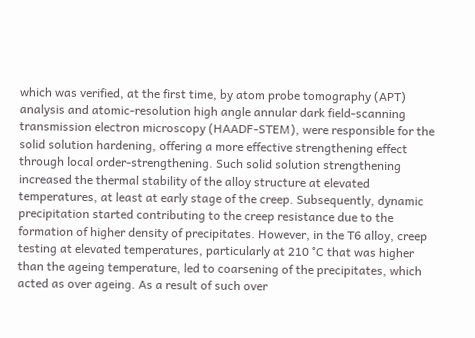which was verified, at the first time, by atom probe tomography (APT) analysis and atomic-resolution high angle annular dark field-scanning transmission electron microscopy (HAADF-STEM), were responsible for the solid solution hardening, offering a more effective strengthening effect through local order-strengthening. Such solid solution strengthening increased the thermal stability of the alloy structure at elevated temperatures, at least at early stage of the creep. Subsequently, dynamic precipitation started contributing to the creep resistance due to the formation of higher density of precipitates. However, in the T6 alloy, creep testing at elevated temperatures, particularly at 210 °C that was higher than the ageing temperature, led to coarsening of the precipitates, which acted as over ageing. As a result of such over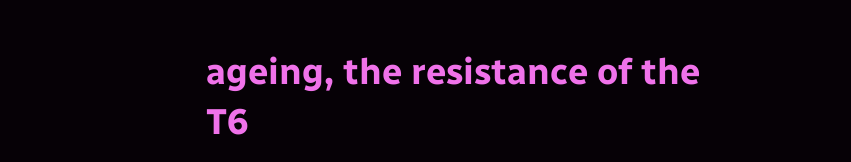ageing, the resistance of the T6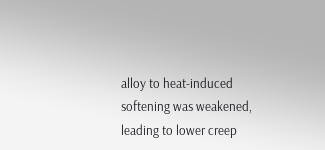alloy to heat-induced softening was weakened, leading to lower creep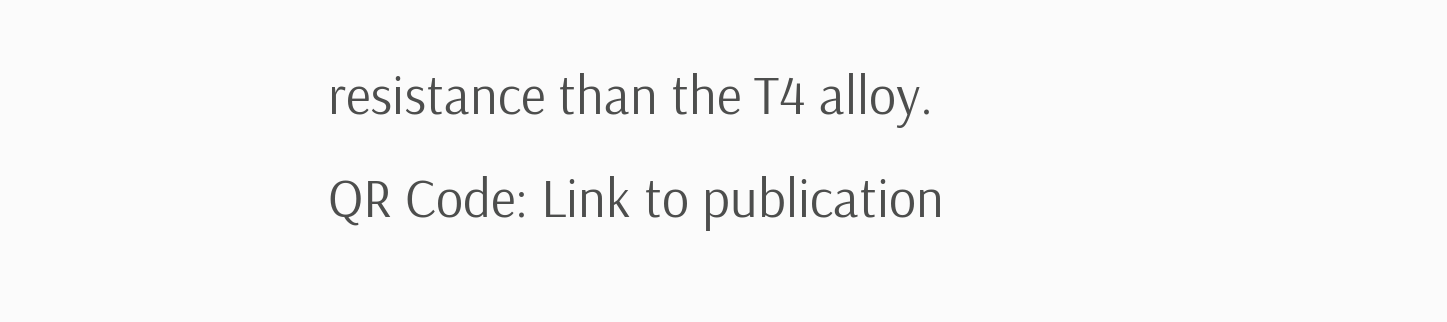resistance than the T4 alloy.
QR Code: Link to publication